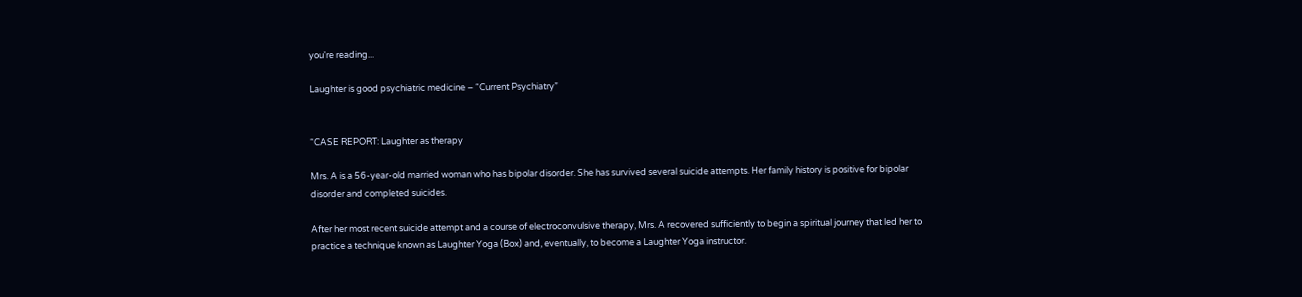you're reading...

Laughter is good psychiatric medicine – “Current Psychiatry”


“CASE REPORT: Laughter as therapy

Mrs. A is a 56-year-old married woman who has bipolar disorder. She has survived several suicide attempts. Her family history is positive for bipolar disorder and completed suicides.

After her most recent suicide attempt and a course of electroconvulsive therapy, Mrs. A recovered sufficiently to begin a spiritual journey that led her to practice a technique known as Laughter Yoga (Box) and, eventually, to become a Laughter Yoga instructor.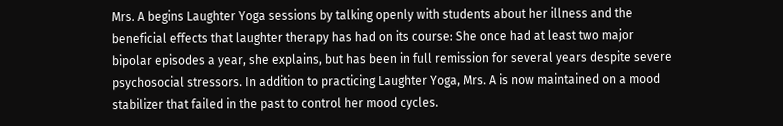Mrs. A begins Laughter Yoga sessions by talking openly with students about her illness and the beneficial effects that laughter therapy has had on its course: She once had at least two major bipolar episodes a year, she explains, but has been in full remission for several years despite severe psychosocial stressors. In addition to practicing Laughter Yoga, Mrs. A is now maintained on a mood stabilizer that failed in the past to control her mood cycles.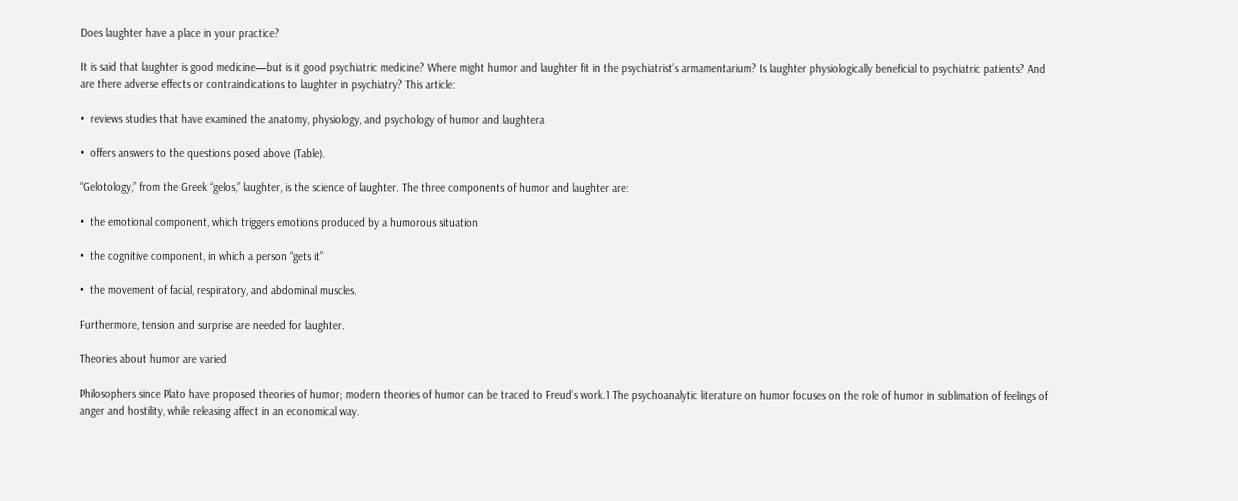Does laughter have a place in your practice?

It is said that laughter is good medicine—but is it good psychiatric medicine? Where might humor and laughter fit in the psychiatrist’s armamentarium? Is laughter physiologically beneficial to psychiatric patients? And are there adverse effects or contraindications to laughter in psychiatry? This article:

•  reviews studies that have examined the anatomy, physiology, and psychology of humor and laughtera

•  offers answers to the questions posed above (Table).

“Gelotology,” from the Greek “gelos,” laughter, is the science of laughter. The three components of humor and laughter are:

•  the emotional component, which triggers emotions produced by a humorous situation

•  the cognitive component, in which a person “gets it”

•  the movement of facial, respiratory, and abdominal muscles.

Furthermore, tension and surprise are needed for laughter.

Theories about humor are varied

Philosophers since Plato have proposed theories of humor; modern theories of humor can be traced to Freud’s work.1 The psychoanalytic literature on humor focuses on the role of humor in sublimation of feelings of anger and hostility, while releasing affect in an economical way.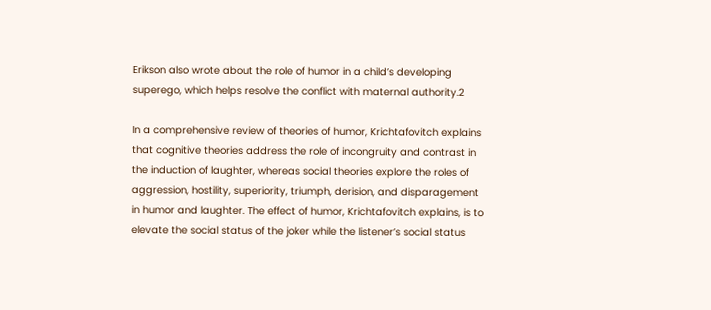Erikson also wrote about the role of humor in a child’s developing superego, which helps resolve the conflict with maternal authority.2

In a comprehensive review of theories of humor, Krichtafovitch explains that cognitive theories address the role of incongruity and contrast in the induction of laughter, whereas social theories explore the roles of aggression, hostility, superiority, triumph, derision, and disparagement in humor and laughter. The effect of humor, Krichtafovitch explains, is to elevate the social status of the joker while the listener’s social status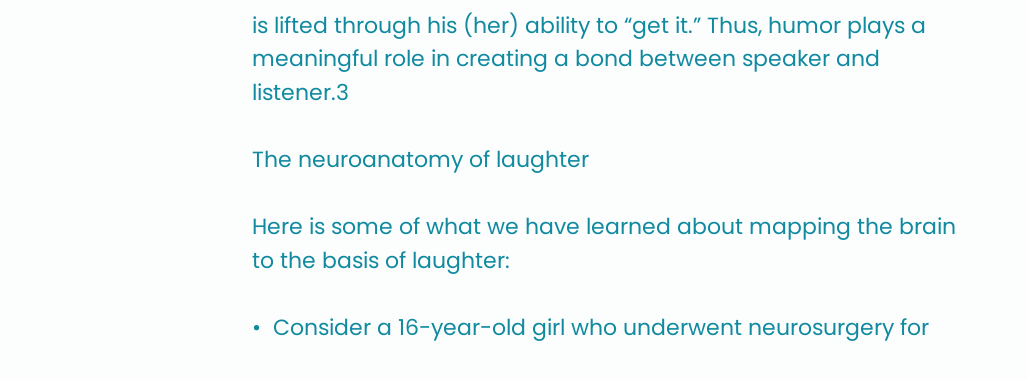is lifted through his (her) ability to “get it.” Thus, humor plays a meaningful role in creating a bond between speaker and listener.3

The neuroanatomy of laughter

Here is some of what we have learned about mapping the brain to the basis of laughter:

•  Consider a 16-year-old girl who underwent neurosurgery for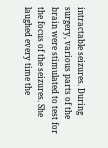intractable seizures. During surgery, various parts of the brain were stimulated to test for the focus of the seizures. She laughed every time the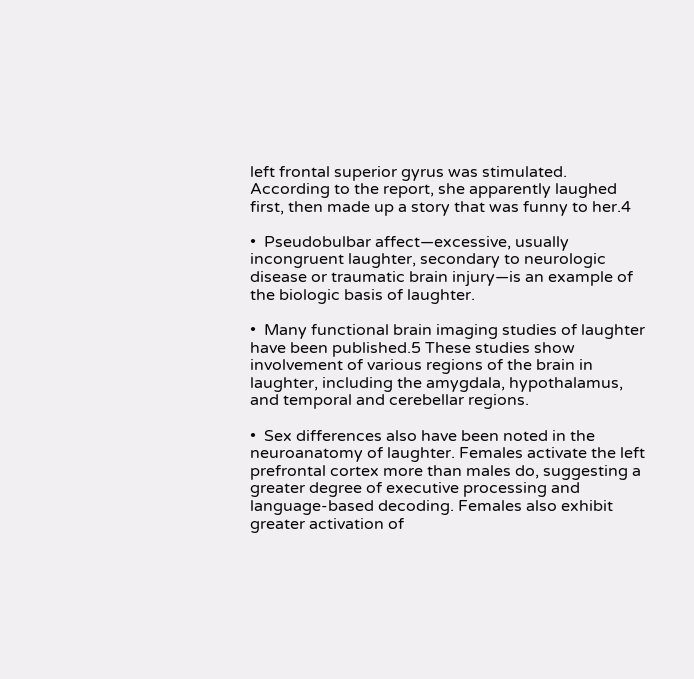left frontal superior gyrus was stimulated. According to the report, she apparently laughed first, then made up a story that was funny to her.4

•  Pseudobulbar affect—excessive, usually incongruent laughter, secondary to neurologic disease or traumatic brain injury—is an example of the biologic basis of laughter.

•  Many functional brain imaging studies of laughter have been published.5 These studies show involvement of various regions of the brain in laughter, including the amygdala, hypothalamus, and temporal and cerebellar regions.

•  Sex differences also have been noted in the neuroanatomy of laughter. Females activate the left prefrontal cortex more than males do, suggesting a greater degree of executive processing and language-based decoding. Females also exhibit greater activation of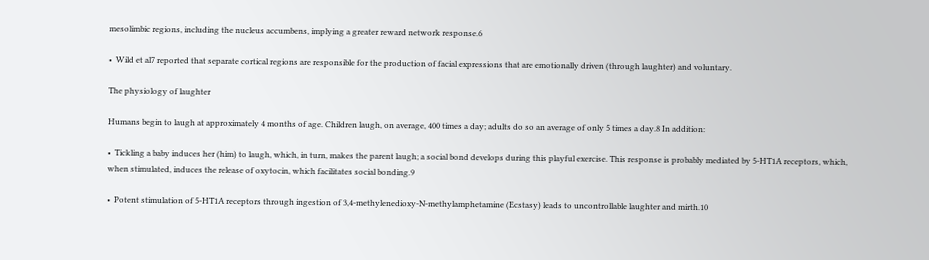mesolimbic regions, including the nucleus accumbens, implying a greater reward network response.6

•  Wild et al7 reported that separate cortical regions are responsible for the production of facial expressions that are emotionally driven (through laughter) and voluntary.

The physiology of laughter

Humans begin to laugh at approximately 4 months of age. Children laugh, on average, 400 times a day; adults do so an average of only 5 times a day.8 In addition:

•  Tickling a baby induces her (him) to laugh, which, in turn, makes the parent laugh; a social bond develops during this playful exercise. This response is probably mediated by 5-HT1A receptors, which, when stimulated, induces the release of oxytocin, which facilitates social bonding.9

•  Potent stimulation of 5-HT1A receptors through ingestion of 3,4-methylenedioxy-N-methylamphetamine (Ecstasy) leads to uncontrollable laughter and mirth.10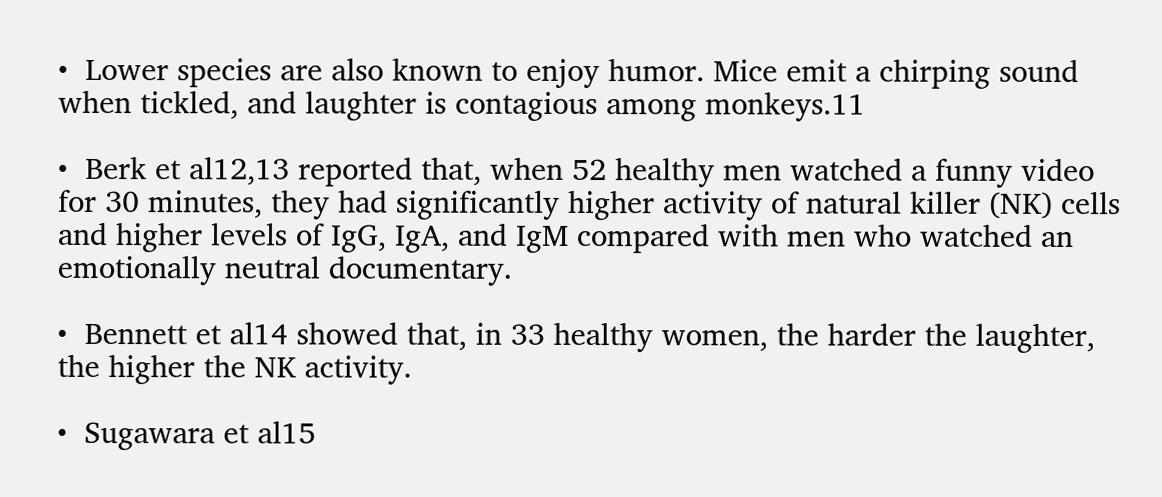•  Lower species are also known to enjoy humor. Mice emit a chirping sound when tickled, and laughter is contagious among monkeys.11

•  Berk et al12,13 reported that, when 52 healthy men watched a funny video for 30 minutes, they had significantly higher activity of natural killer (NK) cells and higher levels of IgG, IgA, and IgM compared with men who watched an emotionally neutral documentary.

•  Bennett et al14 showed that, in 33 healthy women, the harder the laughter, the higher the NK activity.

•  Sugawara et al15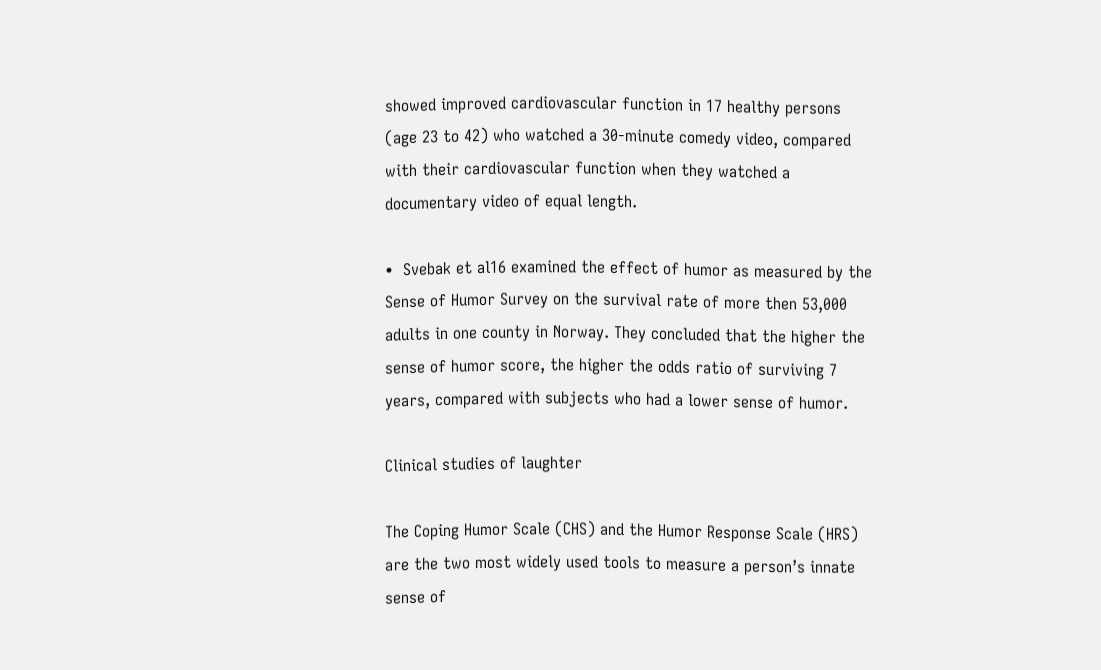showed improved cardiovascular function in 17 healthy persons   (age 23 to 42) who watched a 30-minute comedy video, compared with their cardiovascular function when they watched a documentary video of equal length.

•  Svebak et al16 examined the effect of humor as measured by the Sense of Humor Survey on the survival rate of more then 53,000 adults in one county in Norway. They concluded that the higher the sense of humor score, the higher the odds ratio of surviving 7 years, compared with subjects who had a lower sense of humor.

Clinical studies of laughter

The Coping Humor Scale (CHS) and the Humor Response Scale (HRS) are the two most widely used tools to measure a person’s innate sense of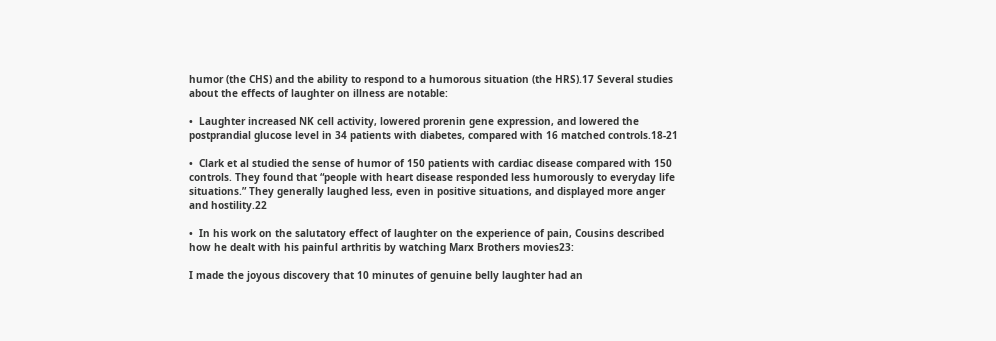humor (the CHS) and the ability to respond to a humorous situation (the HRS).17 Several studies about the effects of laughter on illness are notable:

•  Laughter increased NK cell activity, lowered prorenin gene expression, and lowered the postprandial glucose level in 34 patients with diabetes, compared with 16 matched controls.18-21

•  Clark et al studied the sense of humor of 150 patients with cardiac disease compared with 150 controls. They found that “people with heart disease responded less humorously to everyday life situations.” They generally laughed less, even in positive situations, and displayed more anger and hostility.22

•  In his work on the salutatory effect of laughter on the experience of pain, Cousins described how he dealt with his painful arthritis by watching Marx Brothers movies23:

I made the joyous discovery that 10 minutes of genuine belly laughter had an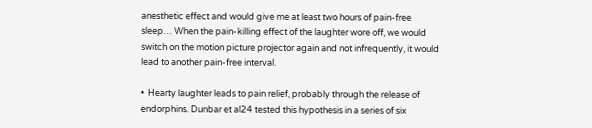anesthetic effect and would give me at least two hours of pain-free sleep… When the pain-killing effect of the laughter wore off, we would switch on the motion picture projector again and not infrequently, it would lead to another pain-free interval.

•  Hearty laughter leads to pain relief, probably through the release of endorphins. Dunbar et al24 tested this hypothesis in a series of six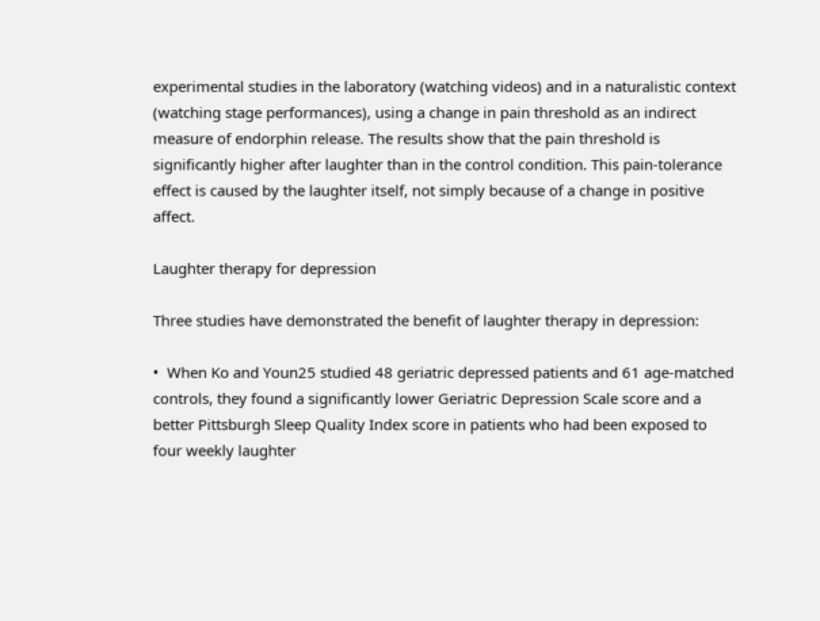experimental studies in the laboratory (watching videos) and in a naturalistic context (watching stage performances), using a change in pain threshold as an indirect measure of endorphin release. The results show that the pain threshold is significantly higher after laughter than in the control condition. This pain-tolerance effect is caused by the laughter itself, not simply because of a change in positive affect.

Laughter therapy for depression

Three studies have demonstrated the benefit of laughter therapy in depression:

•  When Ko and Youn25 studied 48 geriatric depressed patients and 61 age-matched controls, they found a significantly lower Geriatric Depression Scale score and a better Pittsburgh Sleep Quality Index score in patients who had been exposed to four weekly laughter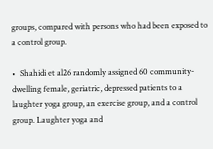groups, compared with persons who had been exposed to a control group.

•  Shahidi et al26 randomly assigned 60 community-dwelling female, geriatric, depressed patients to a laughter yoga group, an exercise group, and a control group. Laughter yoga and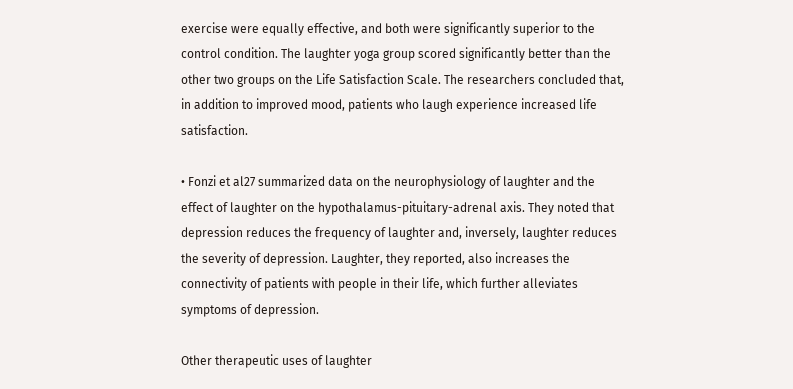exercise were equally effective, and both were significantly superior to the control condition. The laughter yoga group scored significantly better than the other two groups on the Life Satisfaction Scale. The researchers concluded that, in addition to improved mood, patients who laugh experience increased life satisfaction.

• Fonzi et al27 summarized data on the neurophysiology of laughter and the effect of laughter on the hypothalamus-pituitary-adrenal axis. They noted that depression reduces the frequency of laughter and, inversely, laughter reduces the severity of depression. Laughter, they reported, also increases the connectivity of patients with people in their life, which further alleviates symptoms of depression.

Other therapeutic uses of laughter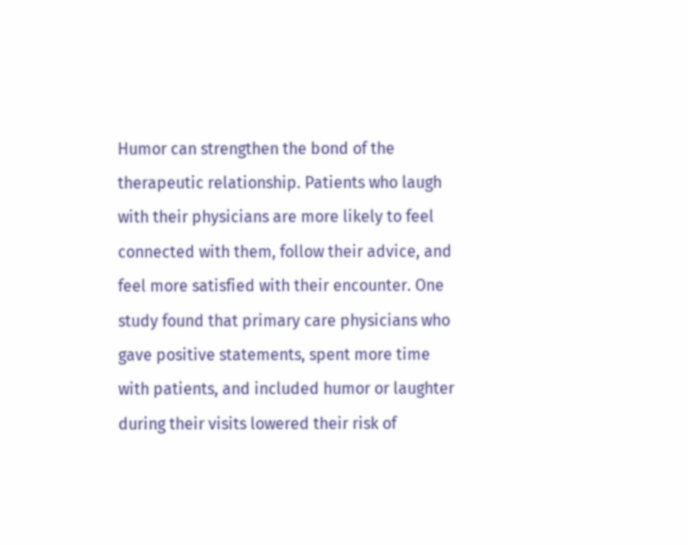Humor can strengthen the bond of the therapeutic relationship. Patients who laugh with their physicians are more likely to feel connected with them, follow their advice, and feel more satisfied with their encounter. One study found that primary care physicians who gave positive statements, spent more time with patients, and included humor or laughter during their visits lowered their risk of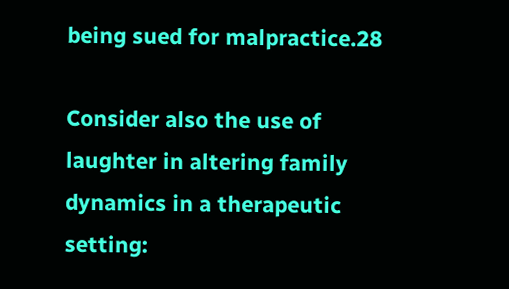being sued for malpractice.28

Consider also the use of laughter in altering family dynamics in a therapeutic setting: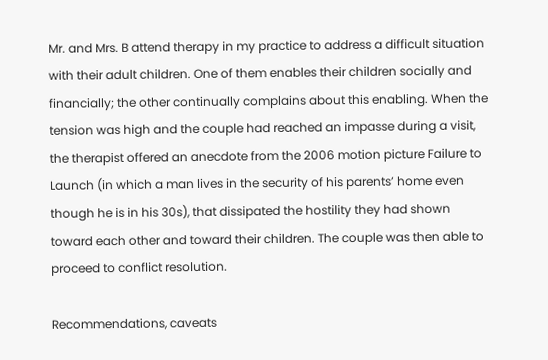Mr. and Mrs. B attend therapy in my practice to address a difficult situation with their adult children. One of them enables their children socially and financially; the other continually complains about this enabling. When the tension was high and the couple had reached an impasse during a visit, the therapist offered an anecdote from the 2006 motion picture Failure to Launch (in which a man lives in the security of his parents’ home even though he is in his 30s), that dissipated the hostility they had shown toward each other and toward their children. The couple was then able to proceed to conflict resolution.

Recommendations, caveats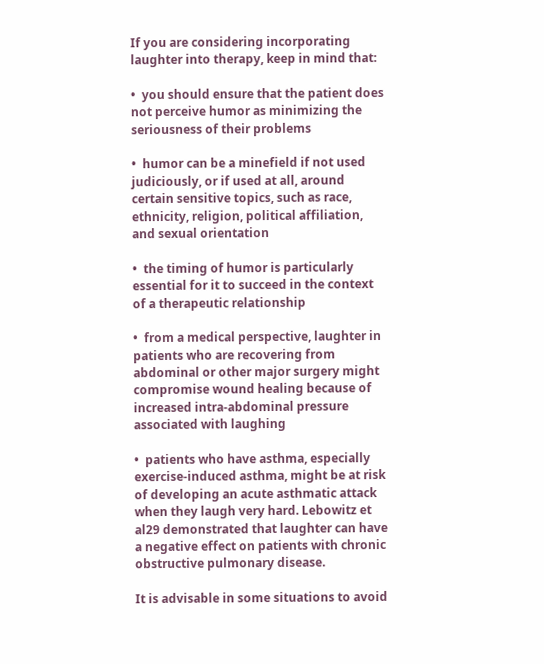If you are considering incorporating laughter into therapy, keep in mind that:

•  you should ensure that the patient does not perceive humor as minimizing the seriousness of their problems

•  humor can be a minefield if not used judiciously, or if used at all, around certain sensitive topics, such as race, ethnicity, religion, political affiliation, and sexual orientation

•  the timing of humor is particularly essential for it to succeed in the context of a therapeutic relationship

•  from a medical perspective, laughter in patients who are recovering from abdominal or other major surgery might compromise wound healing because of increased intra-abdominal pressure associated with laughing

•  patients who have asthma, especially exercise-induced asthma, might be at risk of developing an acute asthmatic attack when they laugh very hard. Lebowitz et al29 demonstrated that laughter can have a negative effect on patients with chronic obstructive pulmonary disease.

It is advisable in some situations to avoid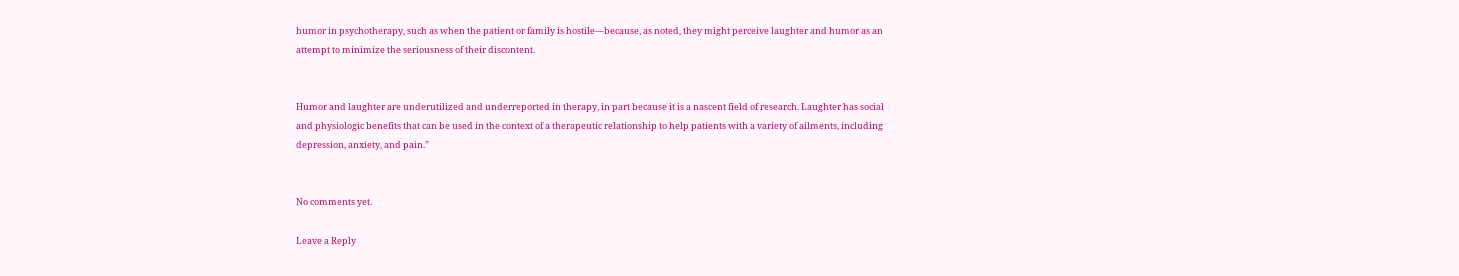humor in psychotherapy, such as when the patient or family is hostile—because, as noted, they might perceive laughter and humor as an attempt to minimize the seriousness of their discontent.


Humor and laughter are underutilized and underreported in therapy, in part because it is a nascent field of research. Laughter has social and physiologic benefits that can be used in the context of a therapeutic relationship to help patients with a variety of ailments, including depression, anxiety, and pain.”


No comments yet.

Leave a Reply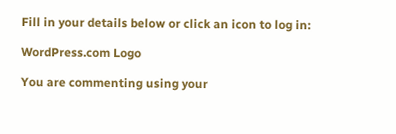Fill in your details below or click an icon to log in:

WordPress.com Logo

You are commenting using your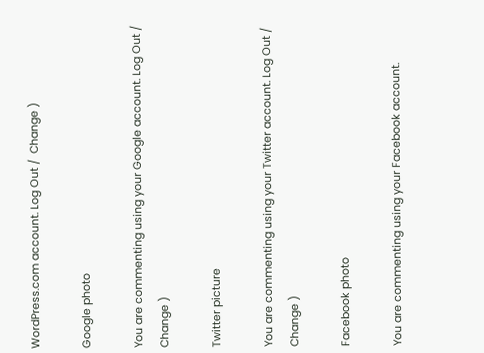WordPress.com account. Log Out /  Change )

Google photo

You are commenting using your Google account. Log Out /  Change )

Twitter picture

You are commenting using your Twitter account. Log Out /  Change )

Facebook photo

You are commenting using your Facebook account.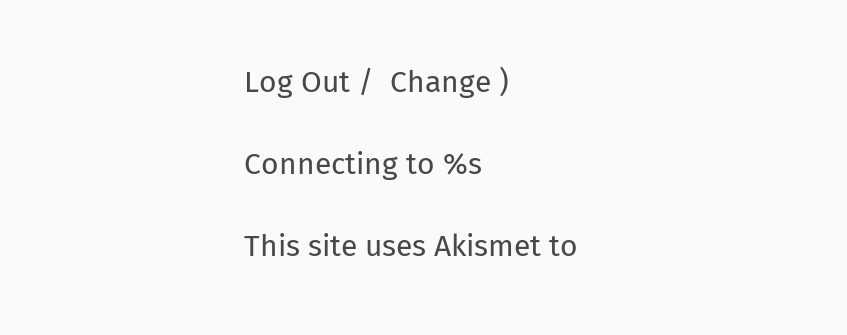Log Out /  Change )

Connecting to %s

This site uses Akismet to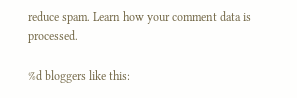reduce spam. Learn how your comment data is processed.

%d bloggers like this: